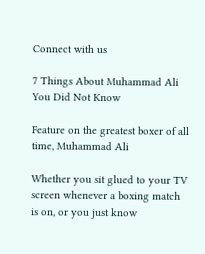Connect with us

7 Things About Muhammad Ali You Did Not Know

Feature on the greatest boxer of all time, Muhammad Ali

Whether you sit glued to your TV screen whenever a boxing match is on, or you just know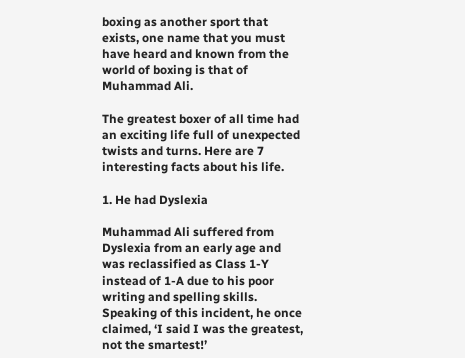boxing as another sport that exists, one name that you must have heard and known from the world of boxing is that of Muhammad Ali.

The greatest boxer of all time had an exciting life full of unexpected twists and turns. Here are 7 interesting facts about his life.

1. He had Dyslexia

Muhammad Ali suffered from Dyslexia from an early age and was reclassified as Class 1-Y instead of 1-A due to his poor writing and spelling skills. Speaking of this incident, he once claimed, ‘I said I was the greatest, not the smartest!’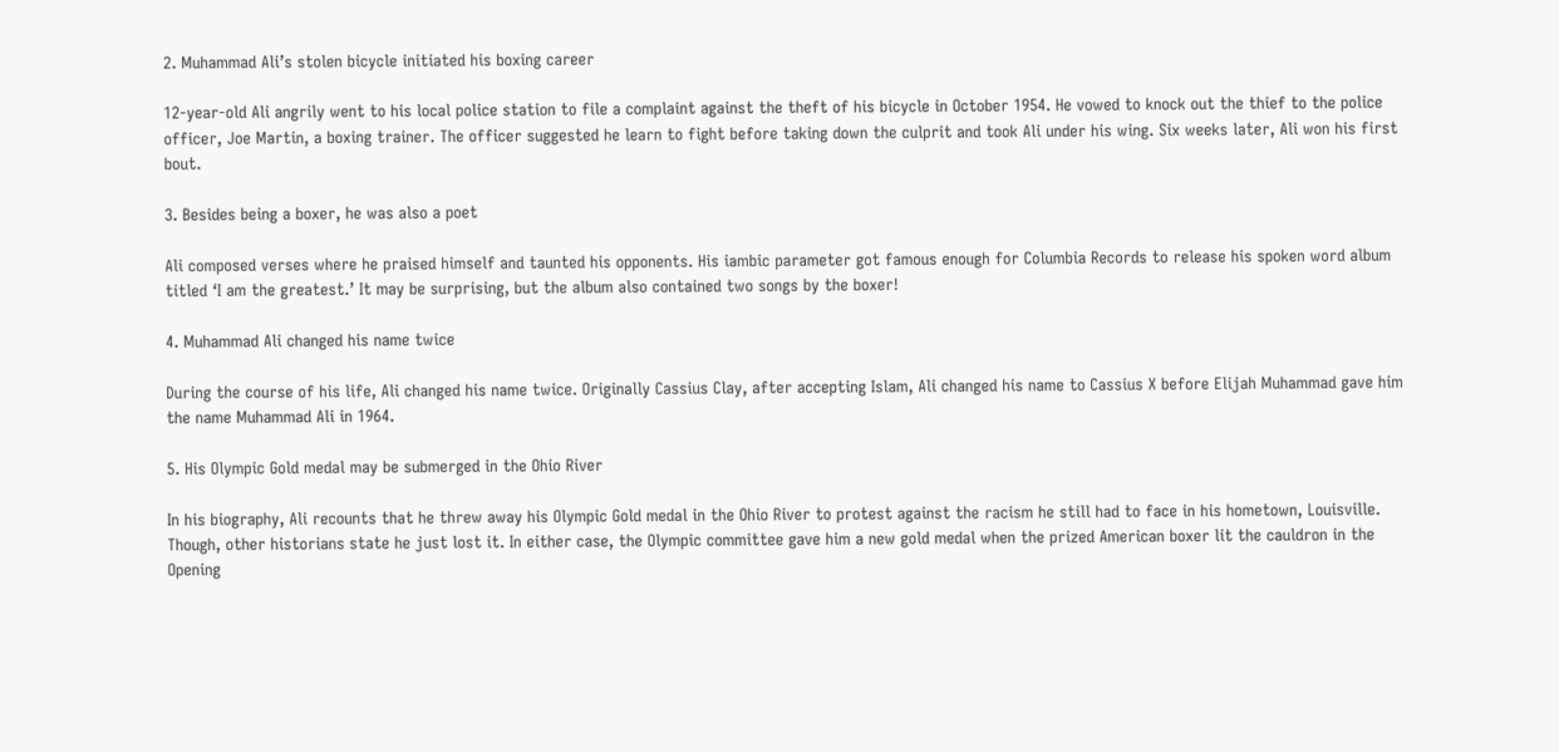2. Muhammad Ali’s stolen bicycle initiated his boxing career

12-year-old Ali angrily went to his local police station to file a complaint against the theft of his bicycle in October 1954. He vowed to knock out the thief to the police officer, Joe Martin, a boxing trainer. The officer suggested he learn to fight before taking down the culprit and took Ali under his wing. Six weeks later, Ali won his first bout.

3. Besides being a boxer, he was also a poet

Ali composed verses where he praised himself and taunted his opponents. His iambic parameter got famous enough for Columbia Records to release his spoken word album titled ‘I am the greatest.’ It may be surprising, but the album also contained two songs by the boxer!

4. Muhammad Ali changed his name twice

During the course of his life, Ali changed his name twice. Originally Cassius Clay, after accepting Islam, Ali changed his name to Cassius X before Elijah Muhammad gave him the name Muhammad Ali in 1964.

5. His Olympic Gold medal may be submerged in the Ohio River

In his biography, Ali recounts that he threw away his Olympic Gold medal in the Ohio River to protest against the racism he still had to face in his hometown, Louisville. Though, other historians state he just lost it. In either case, the Olympic committee gave him a new gold medal when the prized American boxer lit the cauldron in the Opening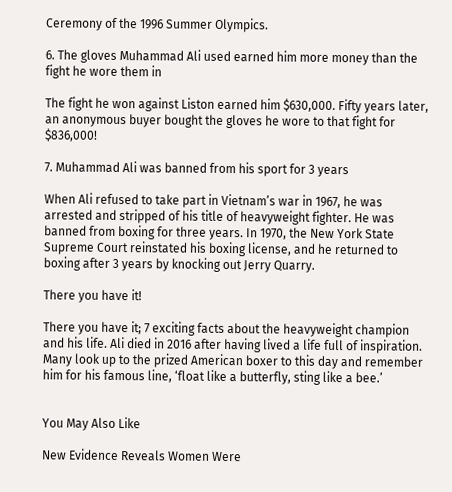Ceremony of the 1996 Summer Olympics.

6. The gloves Muhammad Ali used earned him more money than the fight he wore them in

The fight he won against Liston earned him $630,000. Fifty years later, an anonymous buyer bought the gloves he wore to that fight for $836,000!

7. Muhammad Ali was banned from his sport for 3 years

When Ali refused to take part in Vietnam’s war in 1967, he was arrested and stripped of his title of heavyweight fighter. He was banned from boxing for three years. In 1970, the New York State Supreme Court reinstated his boxing license, and he returned to boxing after 3 years by knocking out Jerry Quarry.

There you have it!

There you have it; 7 exciting facts about the heavyweight champion and his life. Ali died in 2016 after having lived a life full of inspiration. Many look up to the prized American boxer to this day and remember him for his famous line, ‘float like a butterfly, sting like a bee.’


You May Also Like

New Evidence Reveals Women Were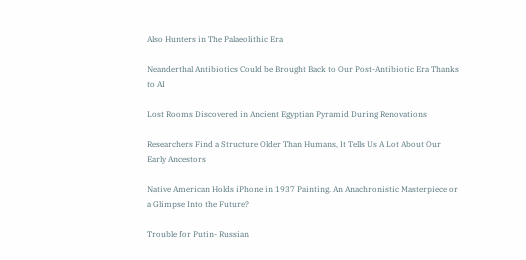Also Hunters in The Palaeolithic Era

Neanderthal Antibiotics Could be Brought Back to Our Post-Antibiotic Era Thanks to AI

Lost Rooms Discovered in Ancient Egyptian Pyramid During Renovations

Researchers Find a Structure Older Than Humans, It Tells Us A Lot About Our Early Ancestors

Native American Holds iPhone in 1937 Painting. An Anachronistic Masterpiece or a Glimpse Into the Future?

Trouble for Putin- Russian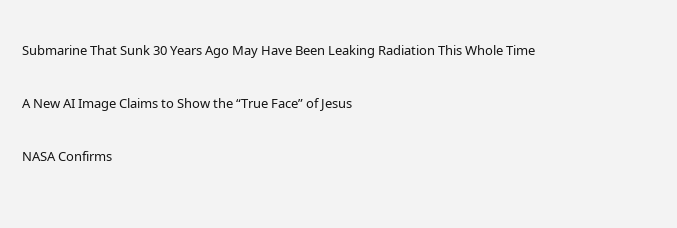Submarine That Sunk 30 Years Ago May Have Been Leaking Radiation This Whole Time

A New AI Image Claims to Show the “True Face” of Jesus

NASA Confirms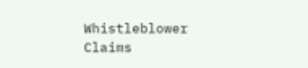Whistleblower Claims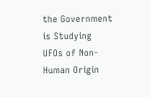the Government is Studying UFOs of Non-Human Origin